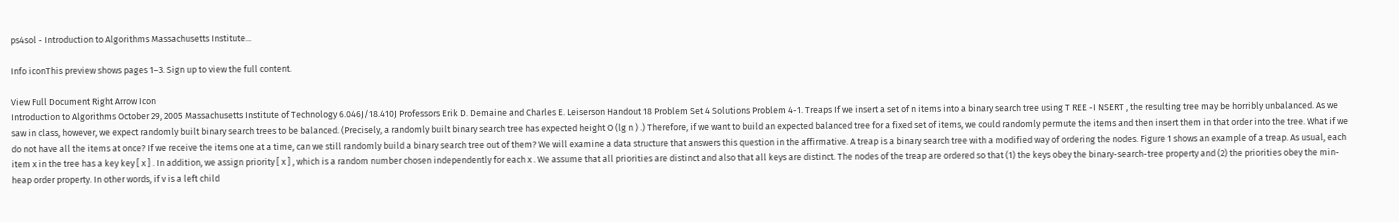ps4sol - Introduction to Algorithms Massachusetts Institute...

Info iconThis preview shows pages 1–3. Sign up to view the full content.

View Full Document Right Arrow Icon
Introduction to Algorithms October 29, 2005 Massachusetts Institute of Technology 6.046J/18.410J Professors Erik D. Demaine and Charles E. Leiserson Handout 18 Problem Set 4 Solutions Problem 4-1. Treaps If we insert a set of n items into a binary search tree using T REE -I NSERT , the resulting tree may be horribly unbalanced. As we saw in class, however, we expect randomly built binary search trees to be balanced. (Precisely, a randomly built binary search tree has expected height O (lg n ) .) Therefore, if we want to build an expected balanced tree for a fixed set of items, we could randomly permute the items and then insert them in that order into the tree. What if we do not have all the items at once? If we receive the items one at a time, can we still randomly build a binary search tree out of them? We will examine a data structure that answers this question in the affirmative. A treap is a binary search tree with a modified way of ordering the nodes. Figure 1 shows an example of a treap. As usual, each item x in the tree has a key key [ x ] . In addition, we assign priority [ x ] , which is a random number chosen independently for each x . We assume that all priorities are distinct and also that all keys are distinct. The nodes of the treap are ordered so that (1) the keys obey the binary-search-tree property and (2) the priorities obey the min-heap order property. In other words, if v is a left child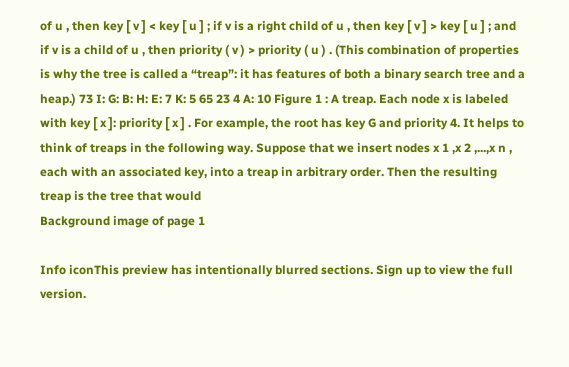of u , then key [ v ] < key [ u ] ; if v is a right child of u , then key [ v ] > key [ u ] ; and if v is a child of u , then priority ( v ) > priority ( u ) . (This combination of properties is why the tree is called a “treap”: it has features of both a binary search tree and a heap.) 73 I: G: B: H: E: 7 K: 5 65 23 4 A: 10 Figure 1 : A treap. Each node x is labeled with key [ x ]: priority [ x ] . For example, the root has key G and priority 4. It helps to think of treaps in the following way. Suppose that we insert nodes x 1 ,x 2 ,...,x n , each with an associated key, into a treap in arbitrary order. Then the resulting treap is the tree that would
Background image of page 1

Info iconThis preview has intentionally blurred sections. Sign up to view the full version.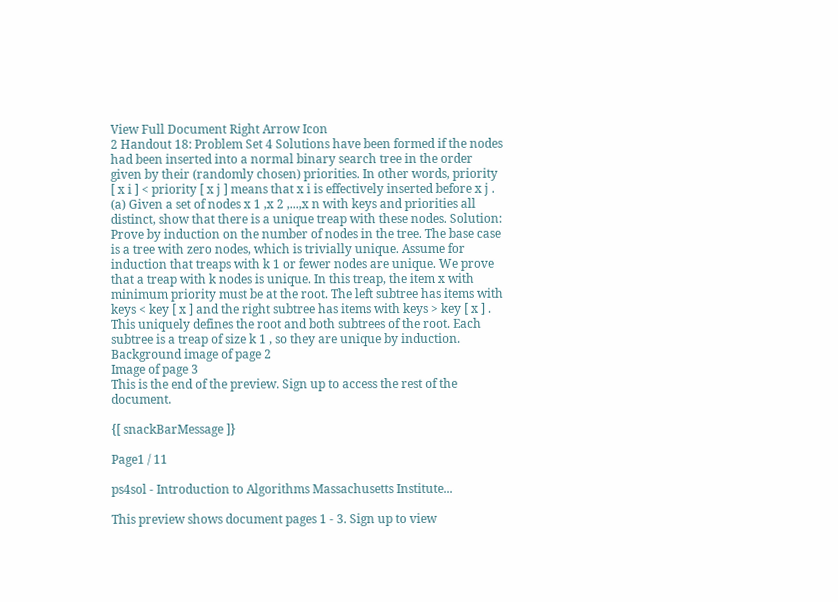View Full Document Right Arrow Icon
2 Handout 18: Problem Set 4 Solutions have been formed if the nodes had been inserted into a normal binary search tree in the order given by their (randomly chosen) priorities. In other words, priority [ x i ] < priority [ x j ] means that x i is effectively inserted before x j . (a) Given a set of nodes x 1 ,x 2 ,...,x n with keys and priorities all distinct, show that there is a unique treap with these nodes. Solution: Prove by induction on the number of nodes in the tree. The base case is a tree with zero nodes, which is trivially unique. Assume for induction that treaps with k 1 or fewer nodes are unique. We prove that a treap with k nodes is unique. In this treap, the item x with minimum priority must be at the root. The left subtree has items with keys < key [ x ] and the right subtree has items with keys > key [ x ] . This uniquely defines the root and both subtrees of the root. Each subtree is a treap of size k 1 , so they are unique by induction.
Background image of page 2
Image of page 3
This is the end of the preview. Sign up to access the rest of the document.

{[ snackBarMessage ]}

Page1 / 11

ps4sol - Introduction to Algorithms Massachusetts Institute...

This preview shows document pages 1 - 3. Sign up to view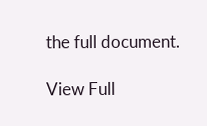the full document.

View Full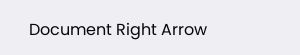Document Right Arrow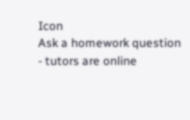Icon
Ask a homework question - tutors are online